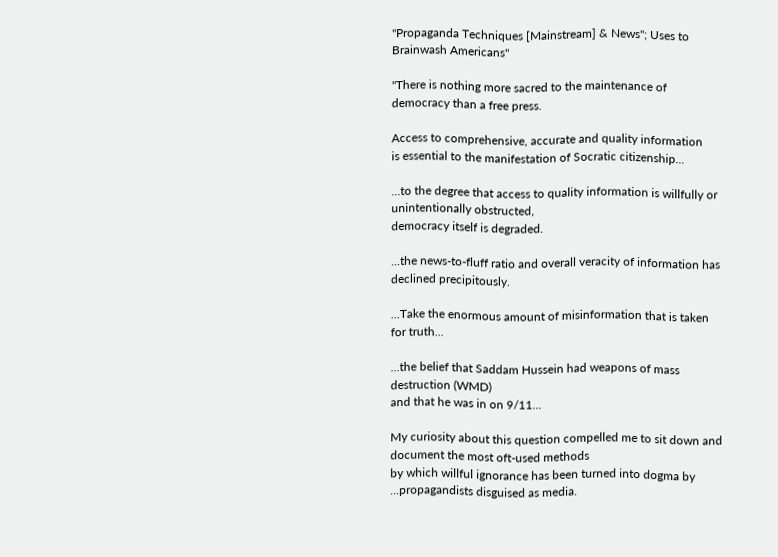"Propaganda Techniques [Mainstream] & News"; Uses to Brainwash Americans"

"There is nothing more sacred to the maintenance of democracy than a free press.

Access to comprehensive, accurate and quality information
is essential to the manifestation of Socratic citizenship...

...to the degree that access to quality information is willfully or unintentionally obstructed,
democracy itself is degraded.

...the news-to-fluff ratio and overall veracity of information has declined precipitously.

...Take the enormous amount of misinformation that is taken for truth...

...the belief that Saddam Hussein had weapons of mass destruction (WMD)
and that he was in on 9/11...

My curiosity about this question compelled me to sit down and document the most oft-used methods
by which willful ignorance has been turned into dogma by ...propagandists disguised as media.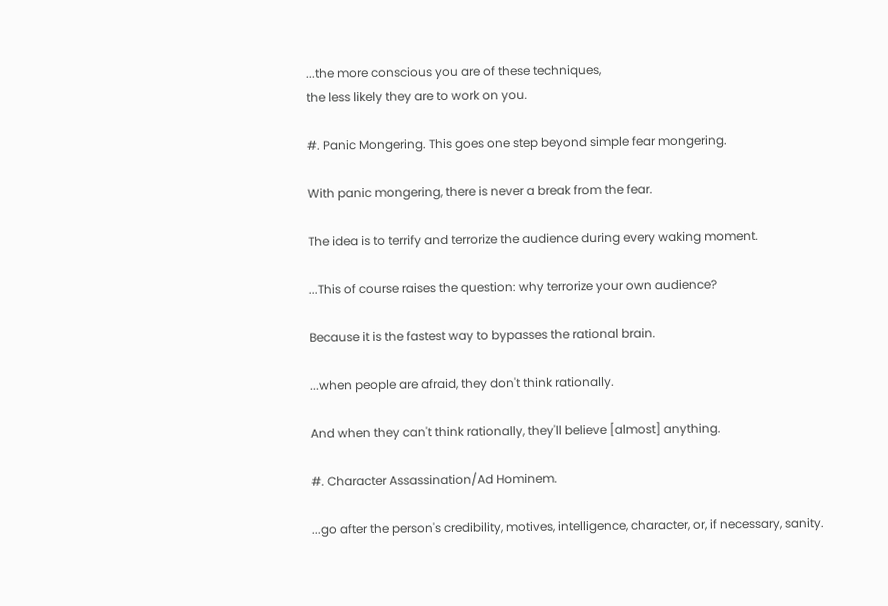...the more conscious you are of these techniques,
the less likely they are to work on you.

#. Panic Mongering. This goes one step beyond simple fear mongering.

With panic mongering, there is never a break from the fear.

The idea is to terrify and terrorize the audience during every waking moment.

...This of course raises the question: why terrorize your own audience?

Because it is the fastest way to bypasses the rational brain.

...when people are afraid, they don't think rationally.

And when they can't think rationally, they'll believe [almost] anything.

#. Character Assassination/Ad Hominem.

...go after the person's credibility, motives, intelligence, character, or, if necessary, sanity.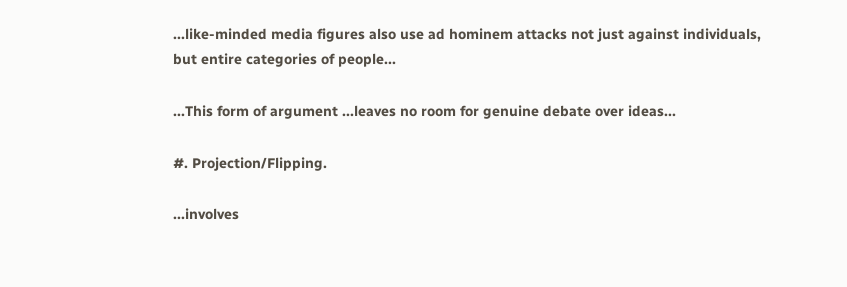...like-minded media figures also use ad hominem attacks not just against individuals,
but entire categories of people...

...This form of argument ...leaves no room for genuine debate over ideas...

#. Projection/Flipping.

...involves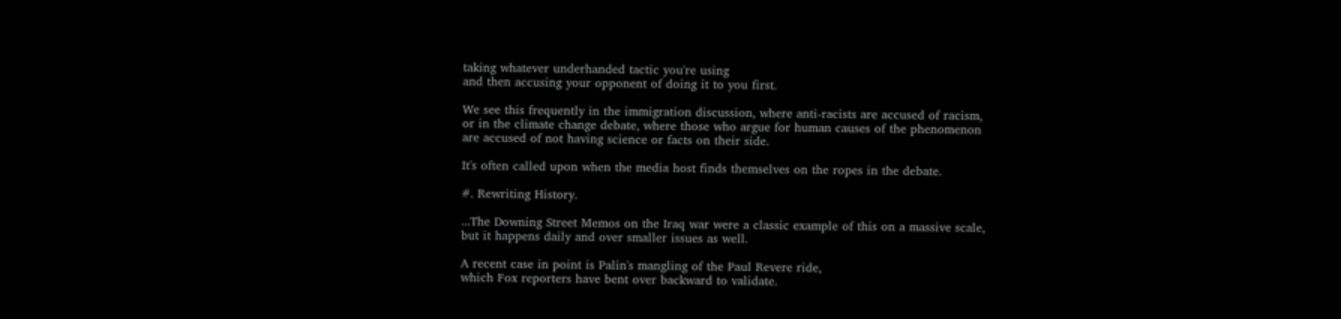taking whatever underhanded tactic you're using
and then accusing your opponent of doing it to you first.

We see this frequently in the immigration discussion, where anti-racists are accused of racism,
or in the climate change debate, where those who argue for human causes of the phenomenon
are accused of not having science or facts on their side.

It's often called upon when the media host finds themselves on the ropes in the debate.

#. Rewriting History.

...The Downing Street Memos on the Iraq war were a classic example of this on a massive scale,
but it happens daily and over smaller issues as well.

A recent case in point is Palin's mangling of the Paul Revere ride,
which Fox reporters have bent over backward to validate.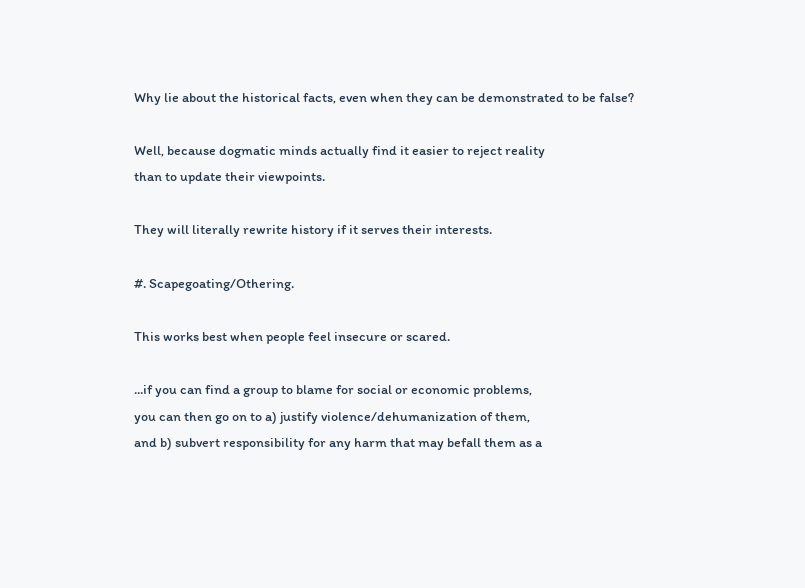Why lie about the historical facts, even when they can be demonstrated to be false?

Well, because dogmatic minds actually find it easier to reject reality
than to update their viewpoints.

They will literally rewrite history if it serves their interests.

#. Scapegoating/Othering.

This works best when people feel insecure or scared.

...if you can find a group to blame for social or economic problems,
you can then go on to a) justify violence/dehumanization of them,
and b) subvert responsibility for any harm that may befall them as a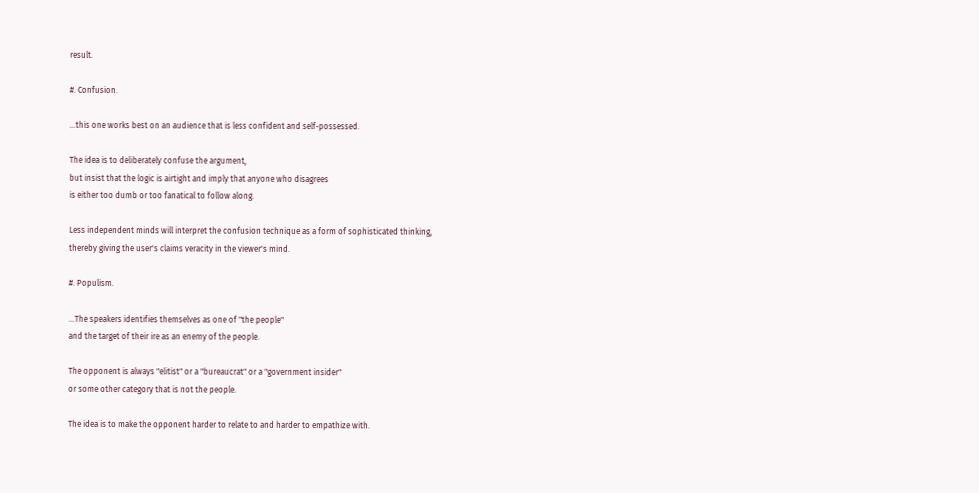result.

#. Confusion.

...this one works best on an audience that is less confident and self-possessed.

The idea is to deliberately confuse the argument,
but insist that the logic is airtight and imply that anyone who disagrees
is either too dumb or too fanatical to follow along.

Less independent minds will interpret the confusion technique as a form of sophisticated thinking,
thereby giving the user's claims veracity in the viewer's mind.

#. Populism.

...The speakers identifies themselves as one of "the people"
and the target of their ire as an enemy of the people.

The opponent is always "elitist" or a "bureaucrat" or a "government insider"
or some other category that is not the people.

The idea is to make the opponent harder to relate to and harder to empathize with.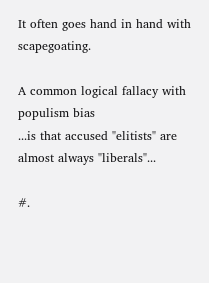It often goes hand in hand with scapegoating.

A common logical fallacy with populism bias
...is that accused "elitists" are almost always "liberals"...

#.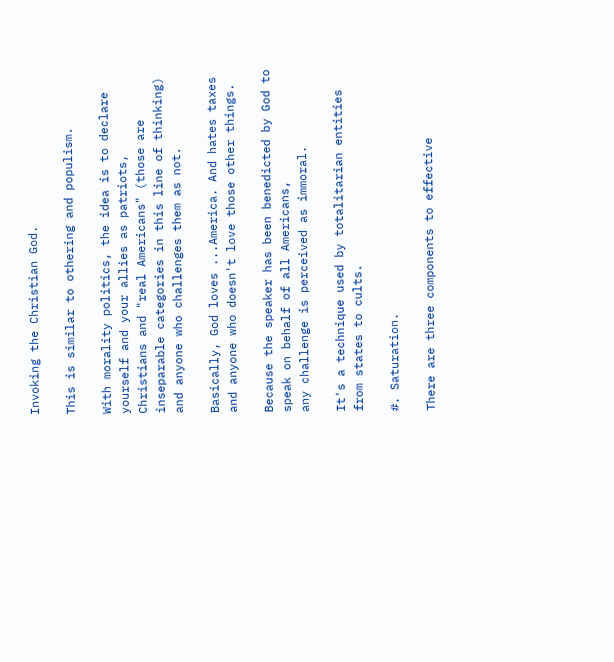Invoking the Christian God.

This is similar to othering and populism.

With morality politics, the idea is to declare yourself and your allies as patriots,
Christians and "real Americans" (those are inseparable categories in this line of thinking)
and anyone who challenges them as not.

Basically, God loves ...America. And hates taxes
and anyone who doesn't love those other things.

Because the speaker has been benedicted by God to speak on behalf of all Americans,
any challenge is perceived as immoral.

It's a technique used by totalitarian entities from states to cults.

#. Saturation.

There are three components to effective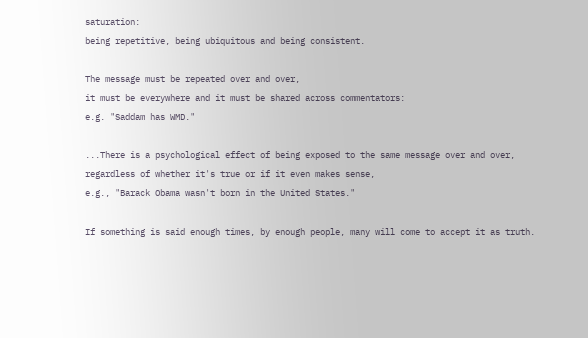saturation:
being repetitive, being ubiquitous and being consistent.

The message must be repeated over and over,
it must be everywhere and it must be shared across commentators:
e.g. "Saddam has WMD."

...There is a psychological effect of being exposed to the same message over and over,
regardless of whether it's true or if it even makes sense,
e.g., "Barack Obama wasn't born in the United States."

If something is said enough times, by enough people, many will come to accept it as truth.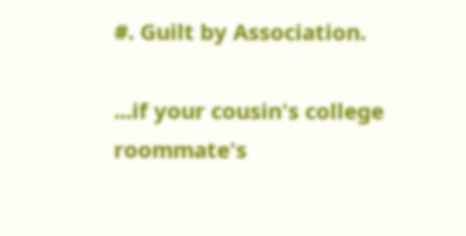#. Guilt by Association.

...if your cousin's college roommate's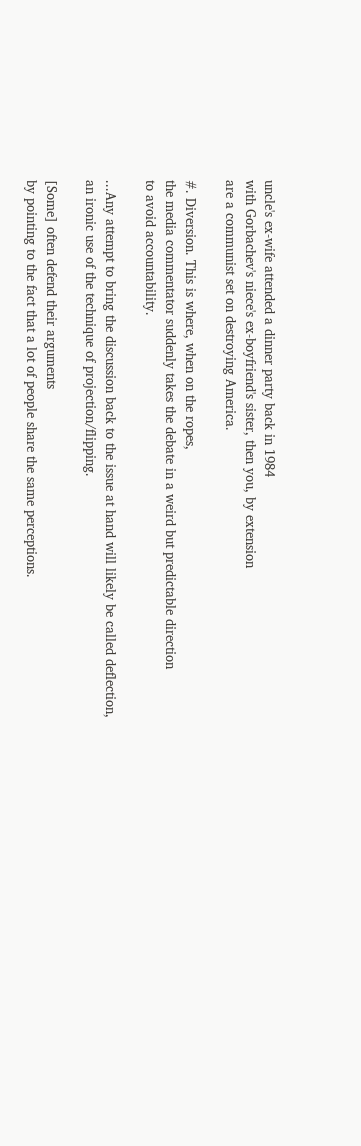uncle's ex-wife attended a dinner party back in 1984
with Gorbachev's niece's ex-boyfriend's sister, then you, by extension
are a communist set on destroying America.

#. Diversion. This is where, when on the ropes,
the media commentator suddenly takes the debate in a weird but predictable direction
to avoid accountability.

...Any attempt to bring the discussion back to the issue at hand will likely be called deflection,
an ironic use of the technique of projection/flipping.

[Some] often defend their arguments
by pointing to the fact that a lot of people share the same perceptions.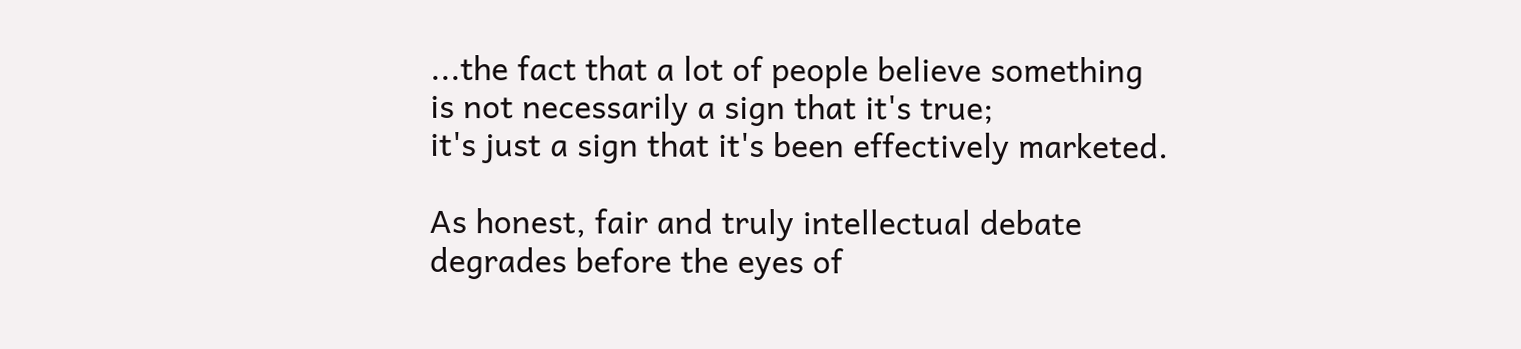...the fact that a lot of people believe something
is not necessarily a sign that it's true;
it's just a sign that it's been effectively marketed.

As honest, fair and truly intellectual debate
degrades before the eyes of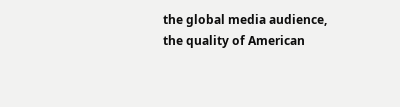the global media audience,
the quality of American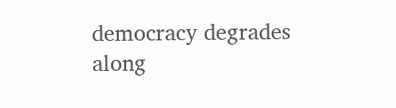democracy degrades along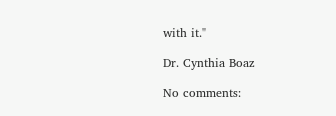with it."

Dr. Cynthia Boaz

No comments: